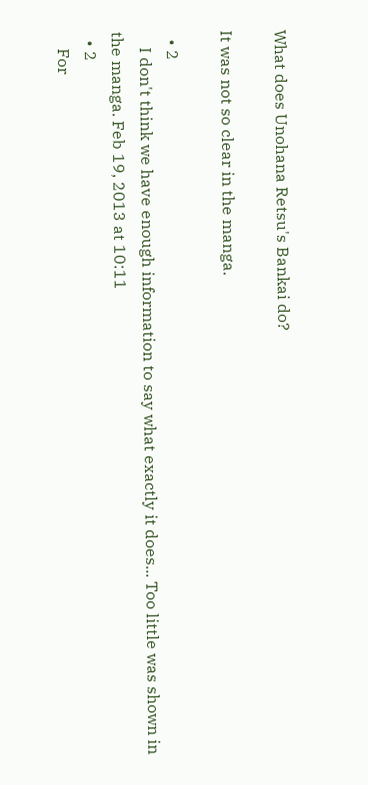What does Unohana Retsu's Bankai do?

It was not so clear in the manga.

  • 2
    I don't think we have enough information to say what exactly it does... Too little was shown in the manga. Feb 19, 2013 at 10:11
  • 2
    For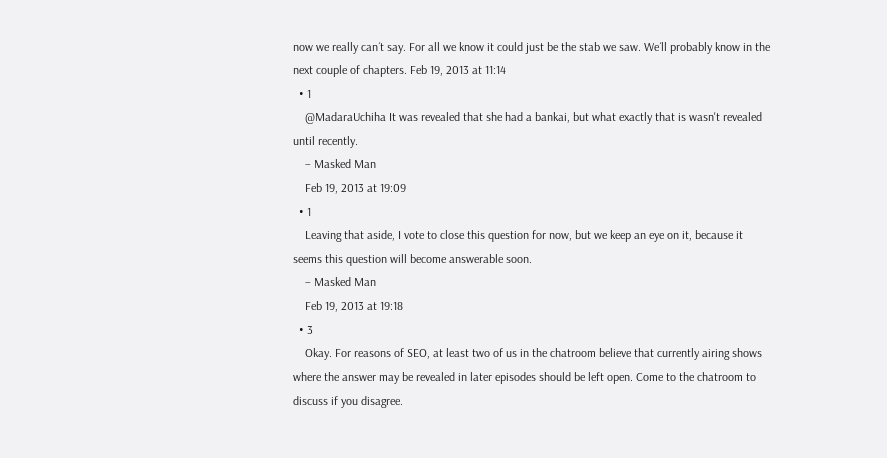now we really can´t say. For all we know it could just be the stab we saw. We´ll probably know in the next couple of chapters. Feb 19, 2013 at 11:14
  • 1
    @MadaraUchiha It was revealed that she had a bankai, but what exactly that is wasn't revealed until recently.
    – Masked Man
    Feb 19, 2013 at 19:09
  • 1
    Leaving that aside, I vote to close this question for now, but we keep an eye on it, because it seems this question will become answerable soon.
    – Masked Man
    Feb 19, 2013 at 19:18
  • 3
    Okay. For reasons of SEO, at least two of us in the chatroom believe that currently airing shows where the answer may be revealed in later episodes should be left open. Come to the chatroom to discuss if you disagree.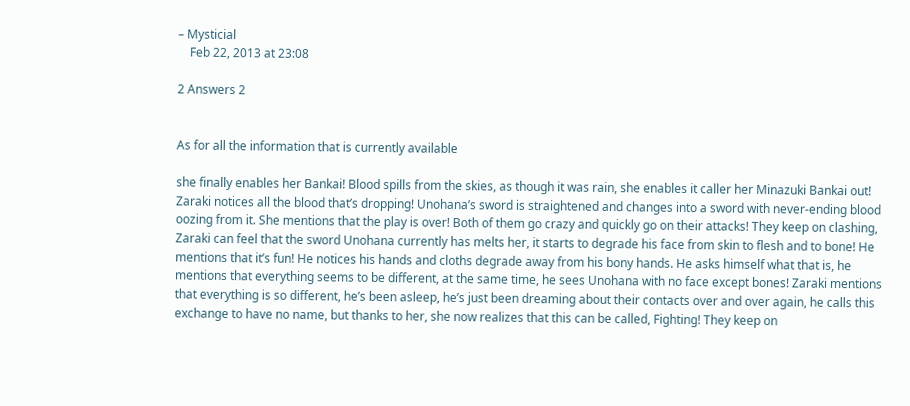– Mysticial
    Feb 22, 2013 at 23:08

2 Answers 2


As for all the information that is currently available

she finally enables her Bankai! Blood spills from the skies, as though it was rain, she enables it caller her Minazuki Bankai out! Zaraki notices all the blood that’s dropping! Unohana’s sword is straightened and changes into a sword with never-ending blood oozing from it. She mentions that the play is over! Both of them go crazy and quickly go on their attacks! They keep on clashing, Zaraki can feel that the sword Unohana currently has melts her, it starts to degrade his face from skin to flesh and to bone! He mentions that it’s fun! He notices his hands and cloths degrade away from his bony hands. He asks himself what that is, he mentions that everything seems to be different, at the same time, he sees Unohana with no face except bones! Zaraki mentions that everything is so different, he’s been asleep, he’s just been dreaming about their contacts over and over again, he calls this exchange to have no name, but thanks to her, she now realizes that this can be called, Fighting! They keep on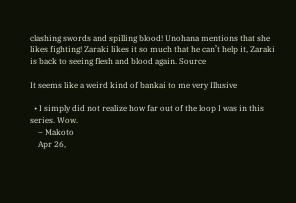clashing swords and spilling blood! Unohana mentions that she likes fighting! Zaraki likes it so much that he can’t help it, Zaraki is back to seeing flesh and blood again. Source

It seems like a weird kind of bankai to me very Illusive

  • I simply did not realize how far out of the loop I was in this series. Wow.
    – Makoto
    Apr 26,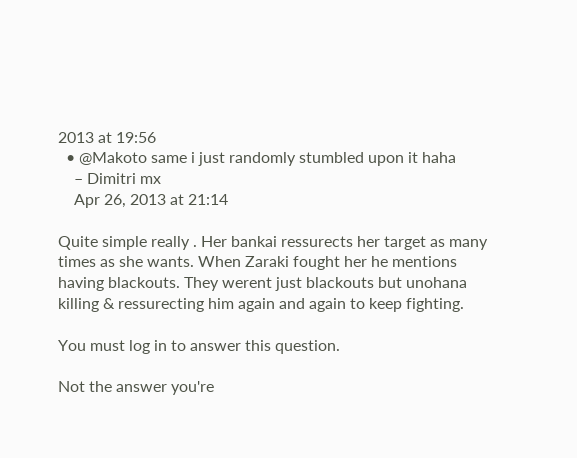2013 at 19:56
  • @Makoto same i just randomly stumbled upon it haha
    – Dimitri mx
    Apr 26, 2013 at 21:14

Quite simple really . Her bankai ressurects her target as many times as she wants. When Zaraki fought her he mentions having blackouts. They werent just blackouts but unohana killing & ressurecting him again and again to keep fighting.

You must log in to answer this question.

Not the answer you're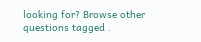looking for? Browse other questions tagged .